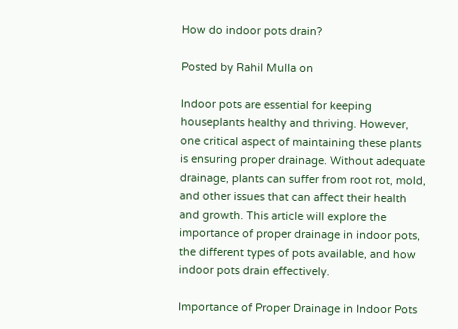How do indoor pots drain?

Posted by Rahil Mulla on

Indoor pots are essential for keeping houseplants healthy and thriving. However, one critical aspect of maintaining these plants is ensuring proper drainage. Without adequate drainage, plants can suffer from root rot, mold, and other issues that can affect their health and growth. This article will explore the importance of proper drainage in indoor pots, the different types of pots available, and how indoor pots drain effectively.

Importance of Proper Drainage in Indoor Pots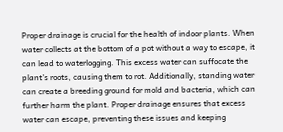Proper drainage is crucial for the health of indoor plants. When water collects at the bottom of a pot without a way to escape, it can lead to waterlogging. This excess water can suffocate the plant's roots, causing them to rot. Additionally, standing water can create a breeding ground for mold and bacteria, which can further harm the plant. Proper drainage ensures that excess water can escape, preventing these issues and keeping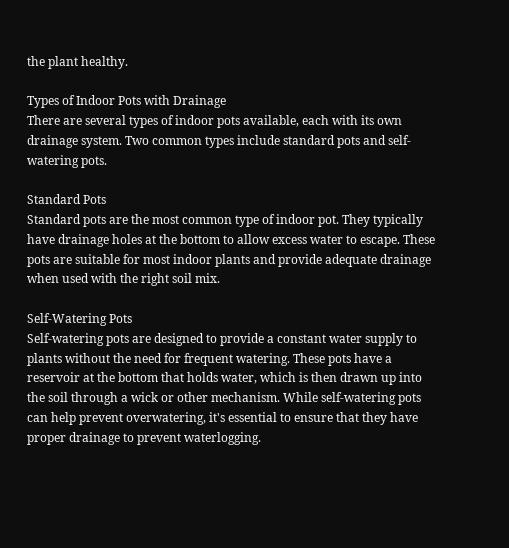the plant healthy.

Types of Indoor Pots with Drainage
There are several types of indoor pots available, each with its own drainage system. Two common types include standard pots and self-watering pots.

Standard Pots
Standard pots are the most common type of indoor pot. They typically have drainage holes at the bottom to allow excess water to escape. These pots are suitable for most indoor plants and provide adequate drainage when used with the right soil mix.

Self-Watering Pots
Self-watering pots are designed to provide a constant water supply to plants without the need for frequent watering. These pots have a reservoir at the bottom that holds water, which is then drawn up into the soil through a wick or other mechanism. While self-watering pots can help prevent overwatering, it's essential to ensure that they have proper drainage to prevent waterlogging.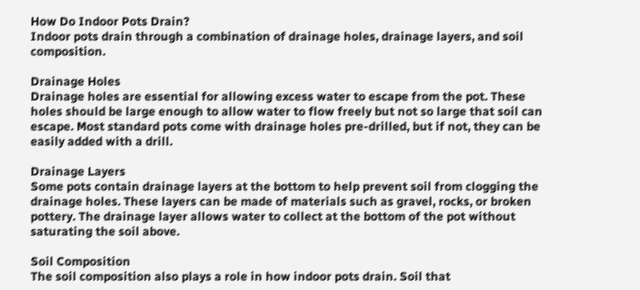How Do Indoor Pots Drain?
Indoor pots drain through a combination of drainage holes, drainage layers, and soil composition.

Drainage Holes
Drainage holes are essential for allowing excess water to escape from the pot. These holes should be large enough to allow water to flow freely but not so large that soil can escape. Most standard pots come with drainage holes pre-drilled, but if not, they can be easily added with a drill.

Drainage Layers
Some pots contain drainage layers at the bottom to help prevent soil from clogging the drainage holes. These layers can be made of materials such as gravel, rocks, or broken pottery. The drainage layer allows water to collect at the bottom of the pot without saturating the soil above.

Soil Composition
The soil composition also plays a role in how indoor pots drain. Soil that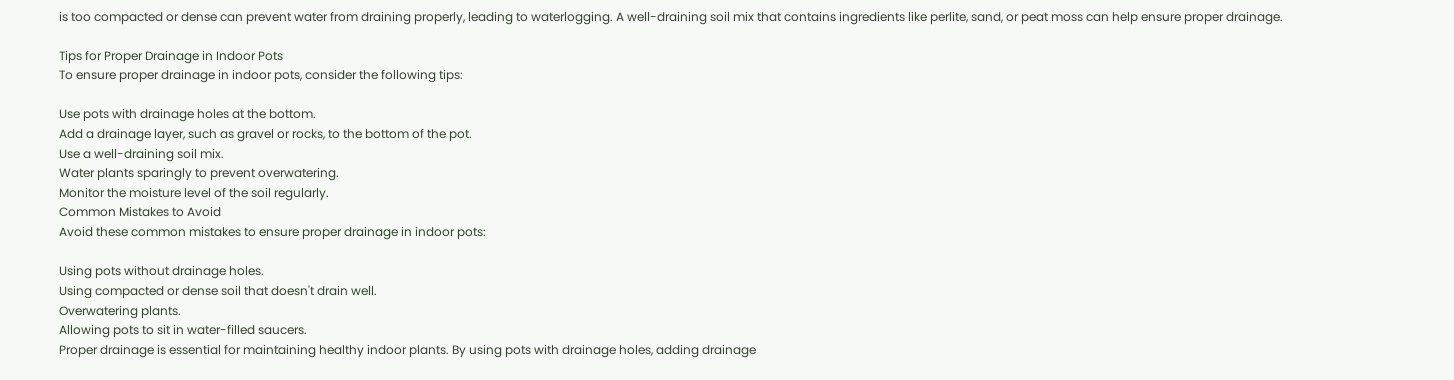is too compacted or dense can prevent water from draining properly, leading to waterlogging. A well-draining soil mix that contains ingredients like perlite, sand, or peat moss can help ensure proper drainage.

Tips for Proper Drainage in Indoor Pots
To ensure proper drainage in indoor pots, consider the following tips:

Use pots with drainage holes at the bottom.
Add a drainage layer, such as gravel or rocks, to the bottom of the pot.
Use a well-draining soil mix.
Water plants sparingly to prevent overwatering.
Monitor the moisture level of the soil regularly.
Common Mistakes to Avoid
Avoid these common mistakes to ensure proper drainage in indoor pots:

Using pots without drainage holes.
Using compacted or dense soil that doesn't drain well.
Overwatering plants.
Allowing pots to sit in water-filled saucers.
Proper drainage is essential for maintaining healthy indoor plants. By using pots with drainage holes, adding drainage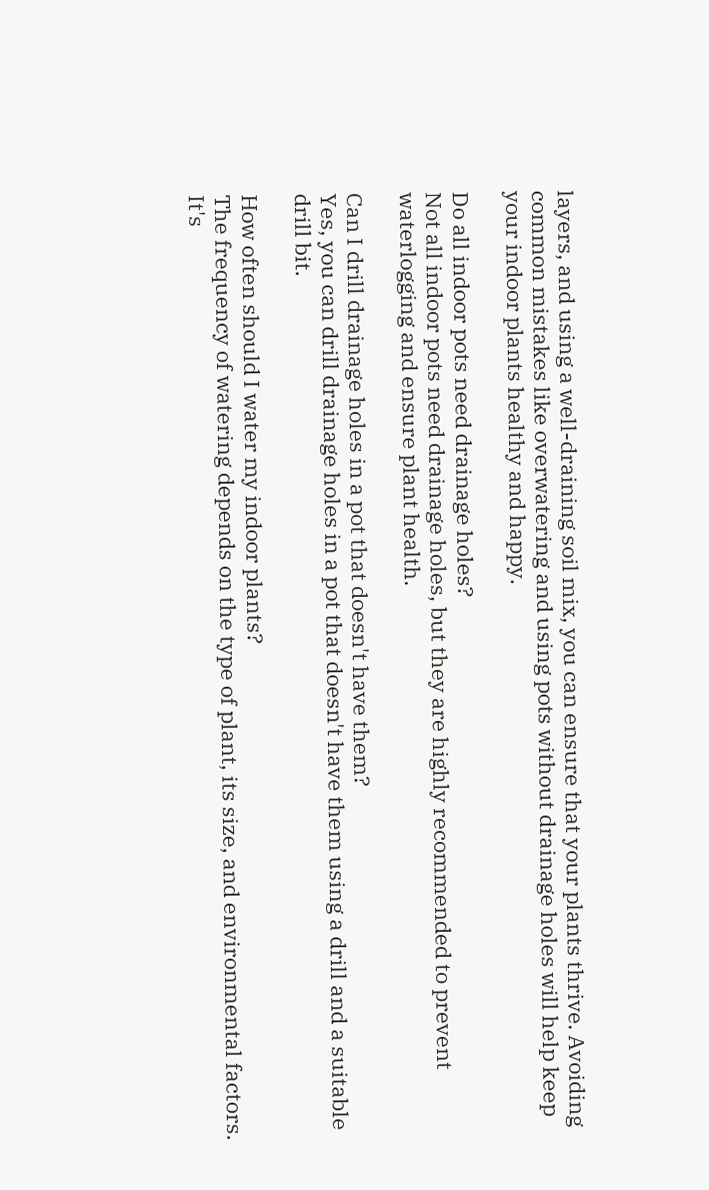layers, and using a well-draining soil mix, you can ensure that your plants thrive. Avoiding common mistakes like overwatering and using pots without drainage holes will help keep your indoor plants healthy and happy.

Do all indoor pots need drainage holes?
Not all indoor pots need drainage holes, but they are highly recommended to prevent waterlogging and ensure plant health.

Can I drill drainage holes in a pot that doesn't have them?
Yes, you can drill drainage holes in a pot that doesn't have them using a drill and a suitable drill bit.

How often should I water my indoor plants?
The frequency of watering depends on the type of plant, its size, and environmental factors. It's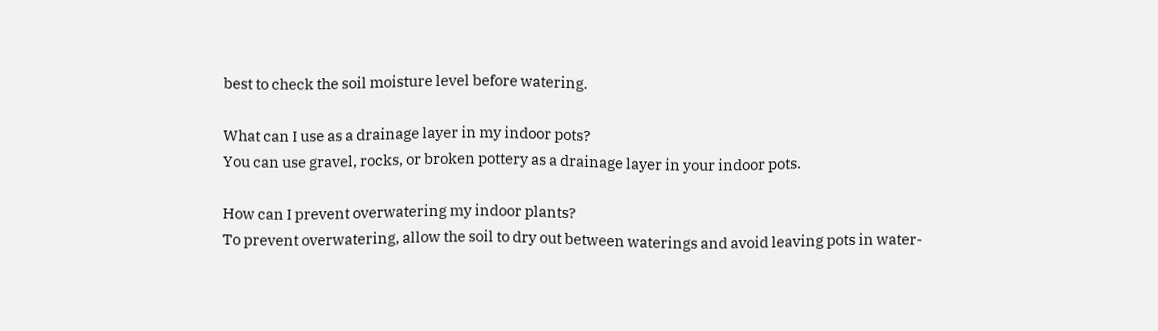best to check the soil moisture level before watering.

What can I use as a drainage layer in my indoor pots?
You can use gravel, rocks, or broken pottery as a drainage layer in your indoor pots.

How can I prevent overwatering my indoor plants?
To prevent overwatering, allow the soil to dry out between waterings and avoid leaving pots in water-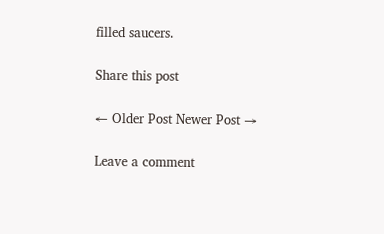filled saucers.

Share this post

← Older Post Newer Post →

Leave a comment